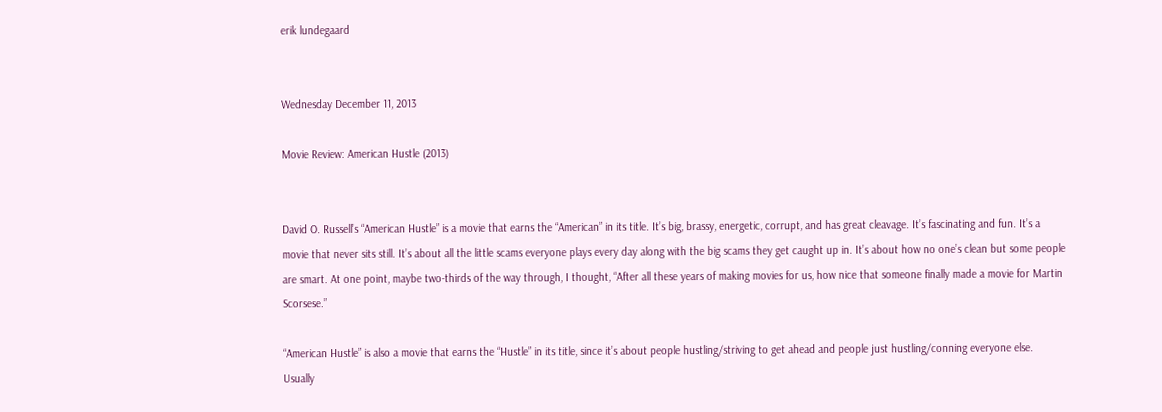erik lundegaard


Wednesday December 11, 2013

Movie Review: American Hustle (2013)


David O. Russell’s “American Hustle” is a movie that earns the “American” in its title. It’s big, brassy, energetic, corrupt, and has great cleavage. It’s fascinating and fun. It’s a movie that never sits still. It’s about all the little scams everyone plays every day along with the big scams they get caught up in. It’s about how no one’s clean but some people are smart. At one point, maybe two-thirds of the way through, I thought, “After all these years of making movies for us, how nice that someone finally made a movie for Martin Scorsese.”

“American Hustle” is also a movie that earns the “Hustle” in its title, since it’s about people hustling/striving to get ahead and people just hustling/conning everyone else. Usually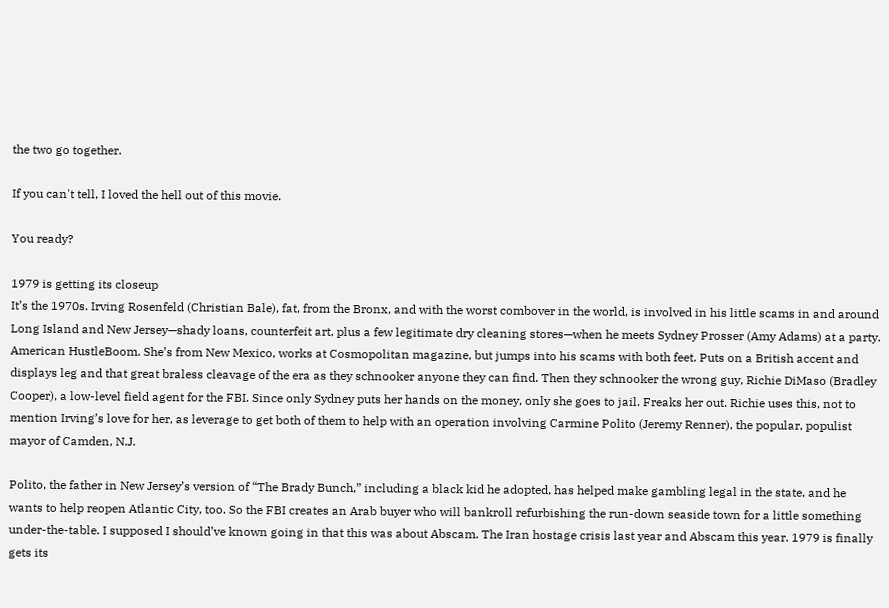the two go together.

If you can't tell, I loved the hell out of this movie.

You ready?

1979 is getting its closeup
It’s the 1970s. Irving Rosenfeld (Christian Bale), fat, from the Bronx, and with the worst combover in the world, is involved in his little scams in and around Long Island and New Jersey—shady loans, counterfeit art, plus a few legitimate dry cleaning stores—when he meets Sydney Prosser (Amy Adams) at a party. American HustleBoom. She’s from New Mexico, works at Cosmopolitan magazine, but jumps into his scams with both feet. Puts on a British accent and displays leg and that great braless cleavage of the era as they schnooker anyone they can find. Then they schnooker the wrong guy, Richie DiMaso (Bradley Cooper), a low-level field agent for the FBI. Since only Sydney puts her hands on the money, only she goes to jail. Freaks her out. Richie uses this, not to mention Irving’s love for her, as leverage to get both of them to help with an operation involving Carmine Polito (Jeremy Renner), the popular, populist mayor of Camden, N.J.

Polito, the father in New Jersey’s version of “The Brady Bunch,” including a black kid he adopted, has helped make gambling legal in the state, and he wants to help reopen Atlantic City, too. So the FBI creates an Arab buyer who will bankroll refurbishing the run-down seaside town for a little something under-the-table. I supposed I should’ve known going in that this was about Abscam. The Iran hostage crisis last year and Abscam this year. 1979 is finally gets its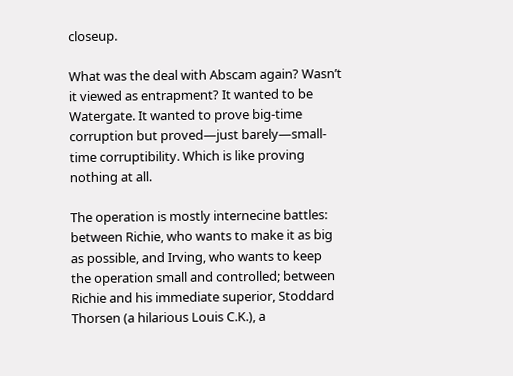closeup.

What was the deal with Abscam again? Wasn’t it viewed as entrapment? It wanted to be Watergate. It wanted to prove big-time corruption but proved—just barely—small-time corruptibility. Which is like proving nothing at all.

The operation is mostly internecine battles: between Richie, who wants to make it as big as possible, and Irving, who wants to keep the operation small and controlled; between Richie and his immediate superior, Stoddard Thorsen (a hilarious Louis C.K.), a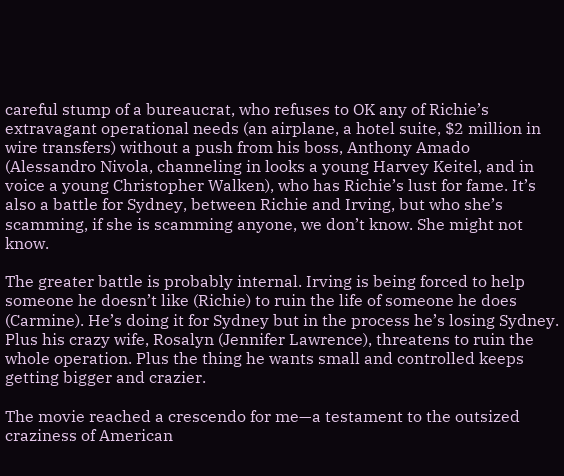careful stump of a bureaucrat, who refuses to OK any of Richie’s extravagant operational needs (an airplane, a hotel suite, $2 million in wire transfers) without a push from his boss, Anthony Amado (Alessandro Nivola, channeling in looks a young Harvey Keitel, and in voice a young Christopher Walken), who has Richie’s lust for fame. It’s also a battle for Sydney, between Richie and Irving, but who she’s scamming, if she is scamming anyone, we don’t know. She might not know.

The greater battle is probably internal. Irving is being forced to help someone he doesn’t like (Richie) to ruin the life of someone he does (Carmine). He’s doing it for Sydney but in the process he’s losing Sydney. Plus his crazy wife, Rosalyn (Jennifer Lawrence), threatens to ruin the whole operation. Plus the thing he wants small and controlled keeps getting bigger and crazier.

The movie reached a crescendo for me—a testament to the outsized craziness of American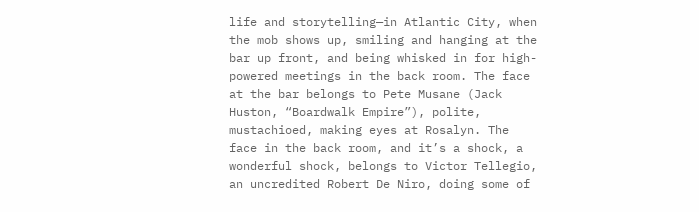life and storytelling—in Atlantic City, when the mob shows up, smiling and hanging at the bar up front, and being whisked in for high-powered meetings in the back room. The face at the bar belongs to Pete Musane (Jack Huston, “Boardwalk Empire”), polite, mustachioed, making eyes at Rosalyn. The face in the back room, and it’s a shock, a wonderful shock, belongs to Victor Tellegio, an uncredited Robert De Niro, doing some of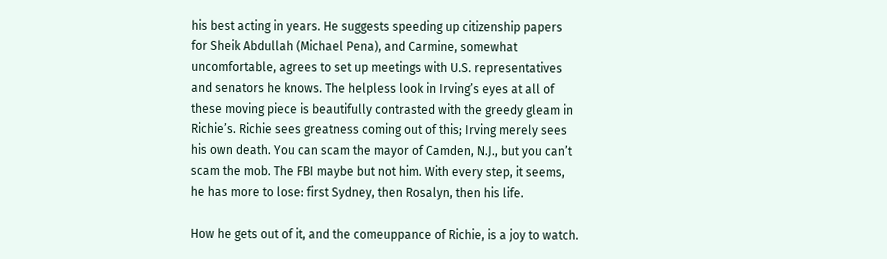his best acting in years. He suggests speeding up citizenship papers for Sheik Abdullah (Michael Pena), and Carmine, somewhat uncomfortable, agrees to set up meetings with U.S. representatives and senators he knows. The helpless look in Irving’s eyes at all of these moving piece is beautifully contrasted with the greedy gleam in Richie’s. Richie sees greatness coming out of this; Irving merely sees his own death. You can scam the mayor of Camden, N.J., but you can’t scam the mob. The FBI maybe but not him. With every step, it seems, he has more to lose: first Sydney, then Rosalyn, then his life.

How he gets out of it, and the comeuppance of Richie, is a joy to watch.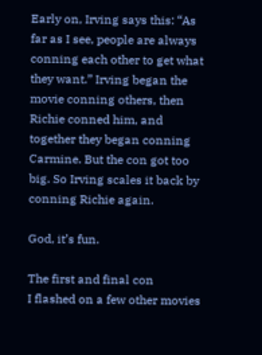Early on, Irving says this: “As far as I see, people are always conning each other to get what they want.” Irving began the movie conning others, then Richie conned him, and together they began conning Carmine. But the con got too big. So Irving scales it back by conning Richie again.

God, it’s fun.

The first and final con
I flashed on a few other movies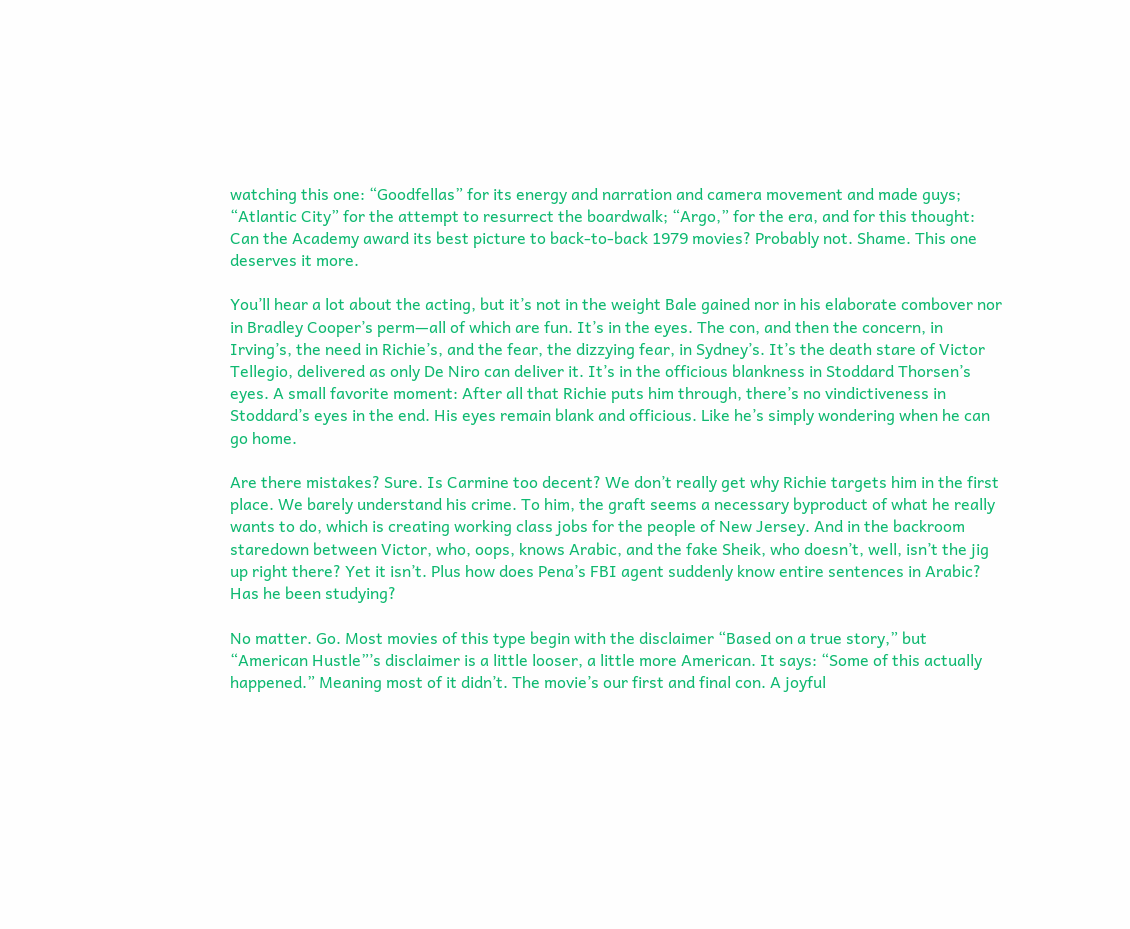watching this one: “Goodfellas” for its energy and narration and camera movement and made guys; “Atlantic City” for the attempt to resurrect the boardwalk; “Argo,” for the era, and for this thought: Can the Academy award its best picture to back-to-back 1979 movies? Probably not. Shame. This one deserves it more.

You’ll hear a lot about the acting, but it’s not in the weight Bale gained nor in his elaborate combover nor in Bradley Cooper’s perm—all of which are fun. It’s in the eyes. The con, and then the concern, in Irving’s, the need in Richie’s, and the fear, the dizzying fear, in Sydney’s. It’s the death stare of Victor Tellegio, delivered as only De Niro can deliver it. It’s in the officious blankness in Stoddard Thorsen’s eyes. A small favorite moment: After all that Richie puts him through, there’s no vindictiveness in Stoddard’s eyes in the end. His eyes remain blank and officious. Like he’s simply wondering when he can go home.

Are there mistakes? Sure. Is Carmine too decent? We don’t really get why Richie targets him in the first place. We barely understand his crime. To him, the graft seems a necessary byproduct of what he really wants to do, which is creating working class jobs for the people of New Jersey. And in the backroom staredown between Victor, who, oops, knows Arabic, and the fake Sheik, who doesn’t, well, isn’t the jig up right there? Yet it isn’t. Plus how does Pena’s FBI agent suddenly know entire sentences in Arabic? Has he been studying?

No matter. Go. Most movies of this type begin with the disclaimer “Based on a true story,” but “American Hustle”’s disclaimer is a little looser, a little more American. It says: “Some of this actually happened.” Meaning most of it didn’t. The movie’s our first and final con. A joyful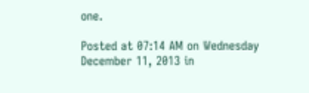one.

Posted at 07:14 AM on Wednesday December 11, 2013 in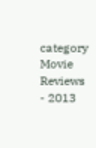category Movie Reviews - 2013